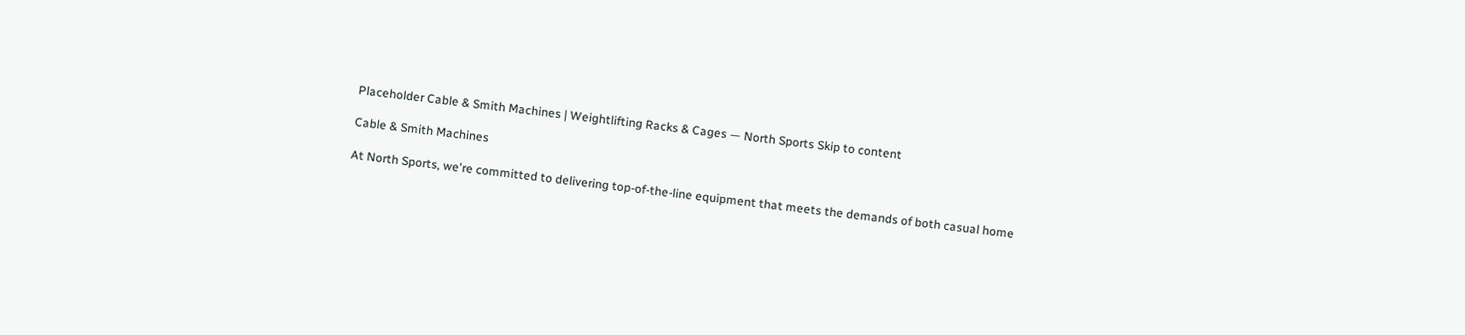Placeholder Cable & Smith Machines | Weightlifting Racks & Cages — North Sports Skip to content

Cable & Smith Machines

At North Sports, we're committed to delivering top-of-the-line equipment that meets the demands of both casual home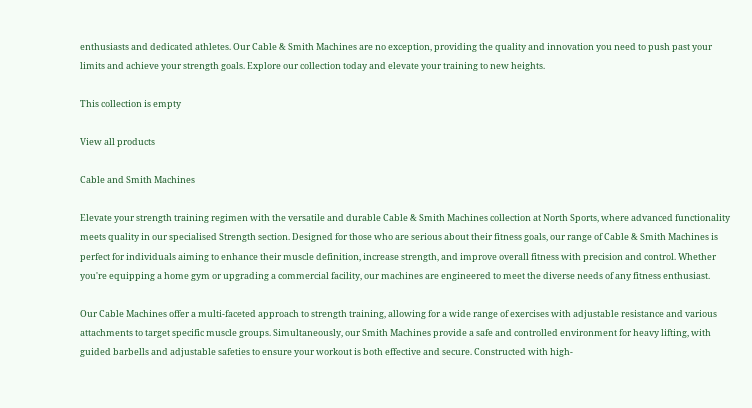enthusiasts and dedicated athletes. Our Cable & Smith Machines are no exception, providing the quality and innovation you need to push past your limits and achieve your strength goals. Explore our collection today and elevate your training to new heights.

This collection is empty

View all products

Cable and Smith Machines

Elevate your strength training regimen with the versatile and durable Cable & Smith Machines collection at North Sports, where advanced functionality meets quality in our specialised Strength section. Designed for those who are serious about their fitness goals, our range of Cable & Smith Machines is perfect for individuals aiming to enhance their muscle definition, increase strength, and improve overall fitness with precision and control. Whether you're equipping a home gym or upgrading a commercial facility, our machines are engineered to meet the diverse needs of any fitness enthusiast.

Our Cable Machines offer a multi-faceted approach to strength training, allowing for a wide range of exercises with adjustable resistance and various attachments to target specific muscle groups. Simultaneously, our Smith Machines provide a safe and controlled environment for heavy lifting, with guided barbells and adjustable safeties to ensure your workout is both effective and secure. Constructed with high-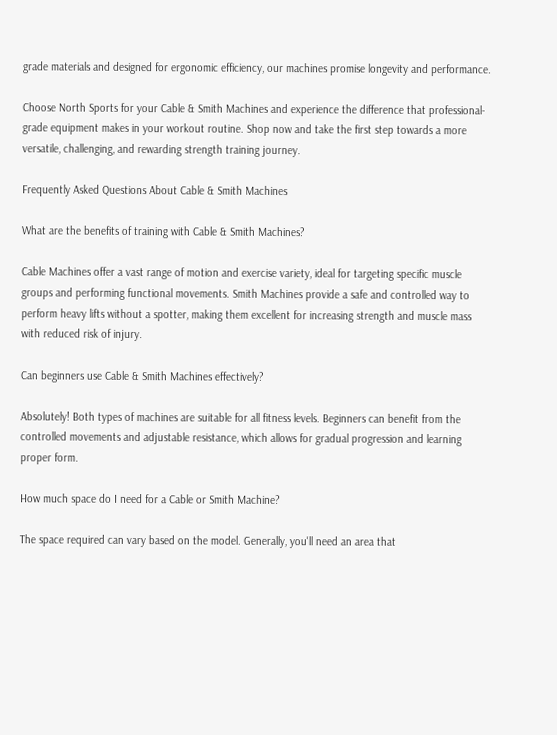grade materials and designed for ergonomic efficiency, our machines promise longevity and performance.

Choose North Sports for your Cable & Smith Machines and experience the difference that professional-grade equipment makes in your workout routine. Shop now and take the first step towards a more versatile, challenging, and rewarding strength training journey.

Frequently Asked Questions About Cable & Smith Machines

What are the benefits of training with Cable & Smith Machines?

Cable Machines offer a vast range of motion and exercise variety, ideal for targeting specific muscle groups and performing functional movements. Smith Machines provide a safe and controlled way to perform heavy lifts without a spotter, making them excellent for increasing strength and muscle mass with reduced risk of injury.

Can beginners use Cable & Smith Machines effectively?

Absolutely! Both types of machines are suitable for all fitness levels. Beginners can benefit from the controlled movements and adjustable resistance, which allows for gradual progression and learning proper form.

How much space do I need for a Cable or Smith Machine?

The space required can vary based on the model. Generally, you'll need an area that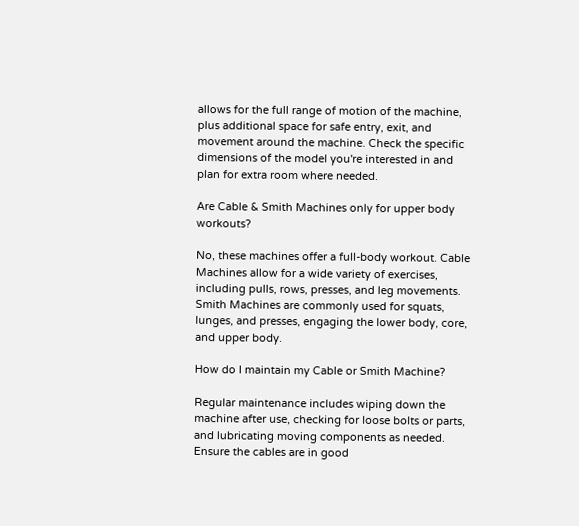allows for the full range of motion of the machine, plus additional space for safe entry, exit, and movement around the machine. Check the specific dimensions of the model you're interested in and plan for extra room where needed.

Are Cable & Smith Machines only for upper body workouts?

No, these machines offer a full-body workout. Cable Machines allow for a wide variety of exercises, including pulls, rows, presses, and leg movements. Smith Machines are commonly used for squats, lunges, and presses, engaging the lower body, core, and upper body.

How do I maintain my Cable or Smith Machine?

Regular maintenance includes wiping down the machine after use, checking for loose bolts or parts, and lubricating moving components as needed. Ensure the cables are in good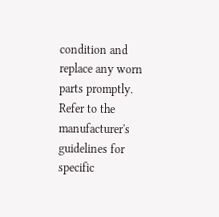condition and replace any worn parts promptly. Refer to the manufacturer's guidelines for specific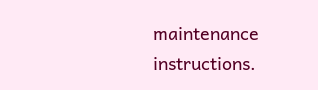maintenance instructions.